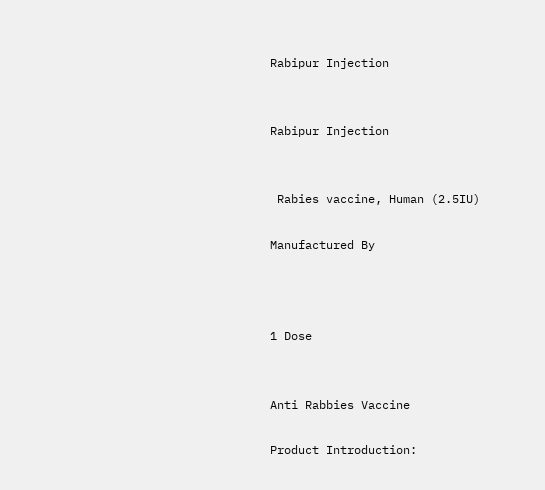Rabipur Injection


Rabipur Injection


 Rabies vaccine, Human (2.5IU)

Manufactured By



1 Dose


Anti Rabbies Vaccine

Product Introduction: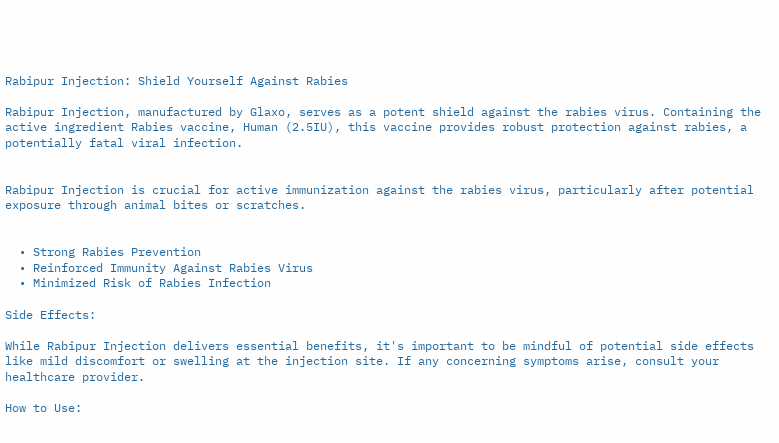Rabipur Injection: Shield Yourself Against Rabies

Rabipur Injection, manufactured by Glaxo, serves as a potent shield against the rabies virus. Containing the active ingredient Rabies vaccine, Human (2.5IU), this vaccine provides robust protection against rabies, a potentially fatal viral infection.


Rabipur Injection is crucial for active immunization against the rabies virus, particularly after potential exposure through animal bites or scratches.


  • Strong Rabies Prevention
  • Reinforced Immunity Against Rabies Virus
  • Minimized Risk of Rabies Infection

Side Effects:

While Rabipur Injection delivers essential benefits, it's important to be mindful of potential side effects like mild discomfort or swelling at the injection site. If any concerning symptoms arise, consult your healthcare provider.

How to Use: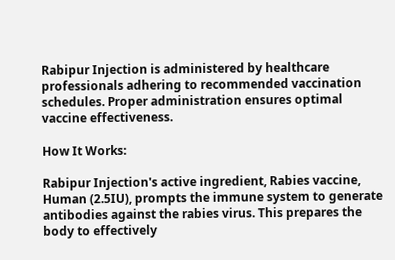Rabipur Injection is administered by healthcare professionals adhering to recommended vaccination schedules. Proper administration ensures optimal vaccine effectiveness.

How It Works:

Rabipur Injection's active ingredient, Rabies vaccine, Human (2.5IU), prompts the immune system to generate antibodies against the rabies virus. This prepares the body to effectively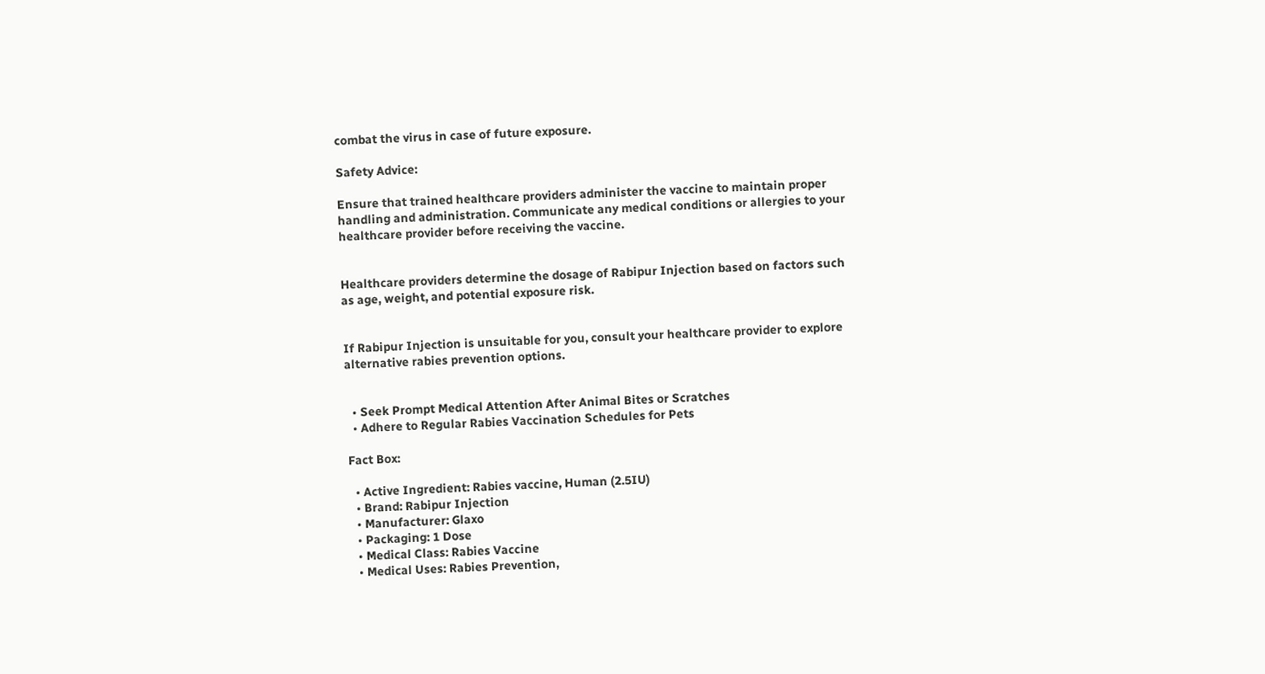combat the virus in case of future exposure.

Safety Advice:

Ensure that trained healthcare providers administer the vaccine to maintain proper handling and administration. Communicate any medical conditions or allergies to your healthcare provider before receiving the vaccine.


Healthcare providers determine the dosage of Rabipur Injection based on factors such as age, weight, and potential exposure risk.


If Rabipur Injection is unsuitable for you, consult your healthcare provider to explore alternative rabies prevention options.


  • Seek Prompt Medical Attention After Animal Bites or Scratches
  • Adhere to Regular Rabies Vaccination Schedules for Pets

Fact Box:

  • Active Ingredient: Rabies vaccine, Human (2.5IU)
  • Brand: Rabipur Injection
  • Manufacturer: Glaxo
  • Packaging: 1 Dose
  • Medical Class: Rabies Vaccine
  • Medical Uses: Rabies Prevention,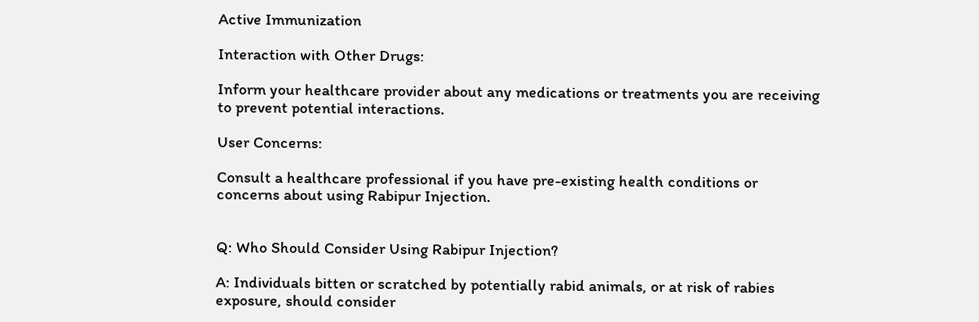Active Immunization

Interaction with Other Drugs:

Inform your healthcare provider about any medications or treatments you are receiving to prevent potential interactions.

User Concerns:

Consult a healthcare professional if you have pre-existing health conditions or concerns about using Rabipur Injection.


Q: Who Should Consider Using Rabipur Injection?

A: Individuals bitten or scratched by potentially rabid animals, or at risk of rabies exposure, should consider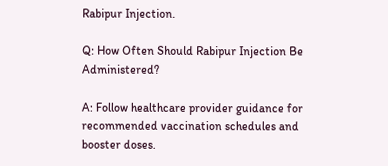Rabipur Injection.

Q: How Often Should Rabipur Injection Be Administered?

A: Follow healthcare provider guidance for recommended vaccination schedules and booster doses.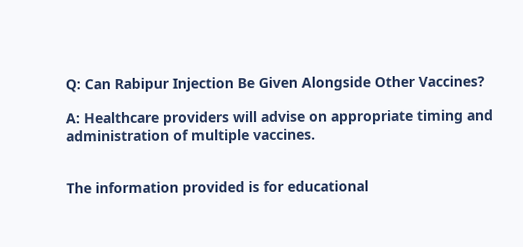Q: Can Rabipur Injection Be Given Alongside Other Vaccines?

A: Healthcare providers will advise on appropriate timing and administration of multiple vaccines.


The information provided is for educational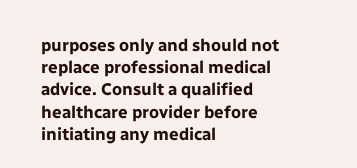purposes only and should not replace professional medical advice. Consult a qualified healthcare provider before initiating any medical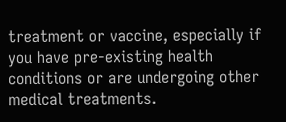treatment or vaccine, especially if you have pre-existing health conditions or are undergoing other medical treatments.